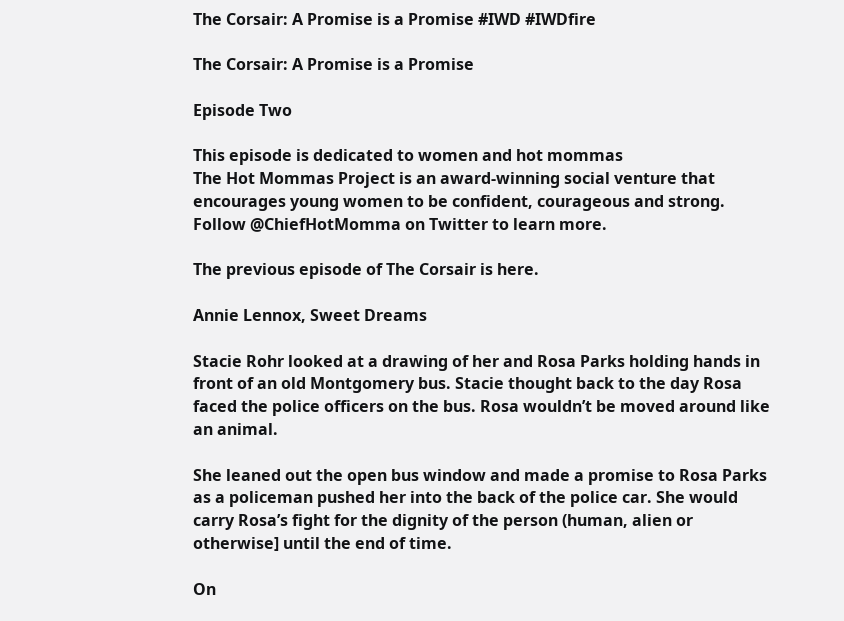The Corsair: A Promise is a Promise #IWD #IWDfire

The Corsair: A Promise is a Promise

Episode Two

This episode is dedicated to women and hot mommas
The Hot Mommas Project is an award-winning social venture that encourages young women to be confident, courageous and strong. Follow @ChiefHotMomma on Twitter to learn more.

The previous episode of The Corsair is here.

Annie Lennox, Sweet Dreams

Stacie Rohr looked at a drawing of her and Rosa Parks holding hands in front of an old Montgomery bus. Stacie thought back to the day Rosa faced the police officers on the bus. Rosa wouldn’t be moved around like an animal.

She leaned out the open bus window and made a promise to Rosa Parks as a policeman pushed her into the back of the police car. She would carry Rosa’s fight for the dignity of the person (human, alien or otherwise] until the end of time.

On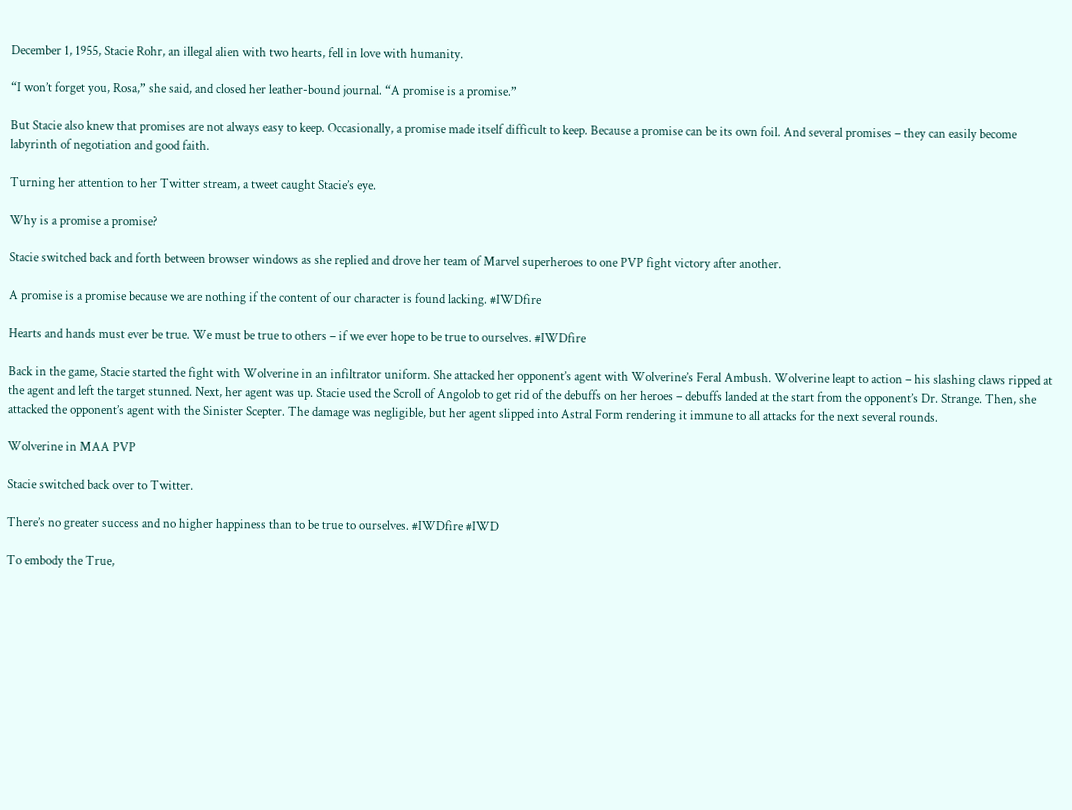December 1, 1955, Stacie Rohr, an illegal alien with two hearts, fell in love with humanity.

“I won’t forget you, Rosa,” she said, and closed her leather-bound journal. “A promise is a promise.”

But Stacie also knew that promises are not always easy to keep. Occasionally, a promise made itself difficult to keep. Because a promise can be its own foil. And several promises – they can easily become labyrinth of negotiation and good faith.

Turning her attention to her Twitter stream, a tweet caught Stacie’s eye.

Why is a promise a promise?

Stacie switched back and forth between browser windows as she replied and drove her team of Marvel superheroes to one PVP fight victory after another.

A promise is a promise because we are nothing if the content of our character is found lacking. #IWDfire

Hearts and hands must ever be true. We must be true to others – if we ever hope to be true to ourselves. #IWDfire

Back in the game, Stacie started the fight with Wolverine in an infiltrator uniform. She attacked her opponent’s agent with Wolverine’s Feral Ambush. Wolverine leapt to action – his slashing claws ripped at the agent and left the target stunned. Next, her agent was up. Stacie used the Scroll of Angolob to get rid of the debuffs on her heroes – debuffs landed at the start from the opponent’s Dr. Strange. Then, she attacked the opponent’s agent with the Sinister Scepter. The damage was negligible, but her agent slipped into Astral Form rendering it immune to all attacks for the next several rounds.

Wolverine in MAA PVP

Stacie switched back over to Twitter.

There’s no greater success and no higher happiness than to be true to ourselves. #IWDfire #IWD

To embody the True,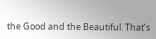the Good and the Beautiful. That’s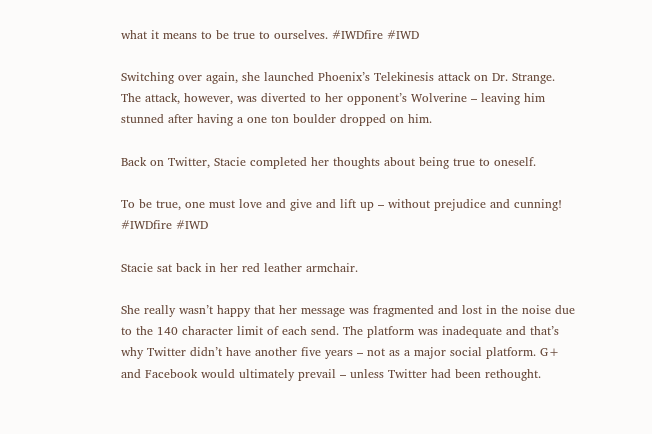what it means to be true to ourselves. #IWDfire #IWD

Switching over again, she launched Phoenix’s Telekinesis attack on Dr. Strange. The attack, however, was diverted to her opponent’s Wolverine – leaving him stunned after having a one ton boulder dropped on him.

Back on Twitter, Stacie completed her thoughts about being true to oneself.

To be true, one must love and give and lift up – without prejudice and cunning! #IWDfire #IWD

Stacie sat back in her red leather armchair.

She really wasn’t happy that her message was fragmented and lost in the noise due to the 140 character limit of each send. The platform was inadequate and that’s why Twitter didn’t have another five years – not as a major social platform. G+ and Facebook would ultimately prevail – unless Twitter had been rethought.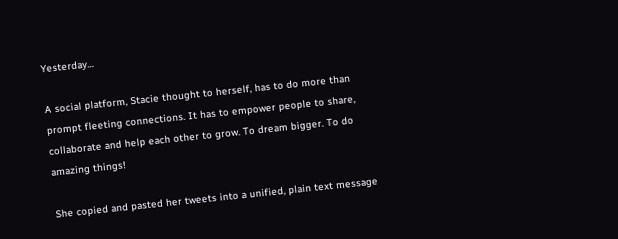Yesterday…

A social platform, Stacie thought to herself, has to do more than prompt fleeting connections. It has to empower people to share, collaborate and help each other to grow. To dream bigger. To do amazing things!

She copied and pasted her tweets into a unified, plain text message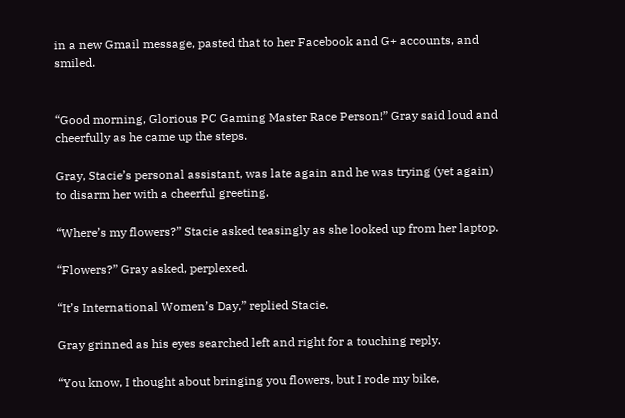in a new Gmail message, pasted that to her Facebook and G+ accounts, and smiled.


“Good morning, Glorious PC Gaming Master Race Person!” Gray said loud and cheerfully as he came up the steps.

Gray, Stacie’s personal assistant, was late again and he was trying (yet again) to disarm her with a cheerful greeting.

“Where’s my flowers?” Stacie asked teasingly as she looked up from her laptop.

“Flowers?” Gray asked, perplexed.

“It’s International Women’s Day,” replied Stacie.

Gray grinned as his eyes searched left and right for a touching reply.

“You know, I thought about bringing you flowers, but I rode my bike,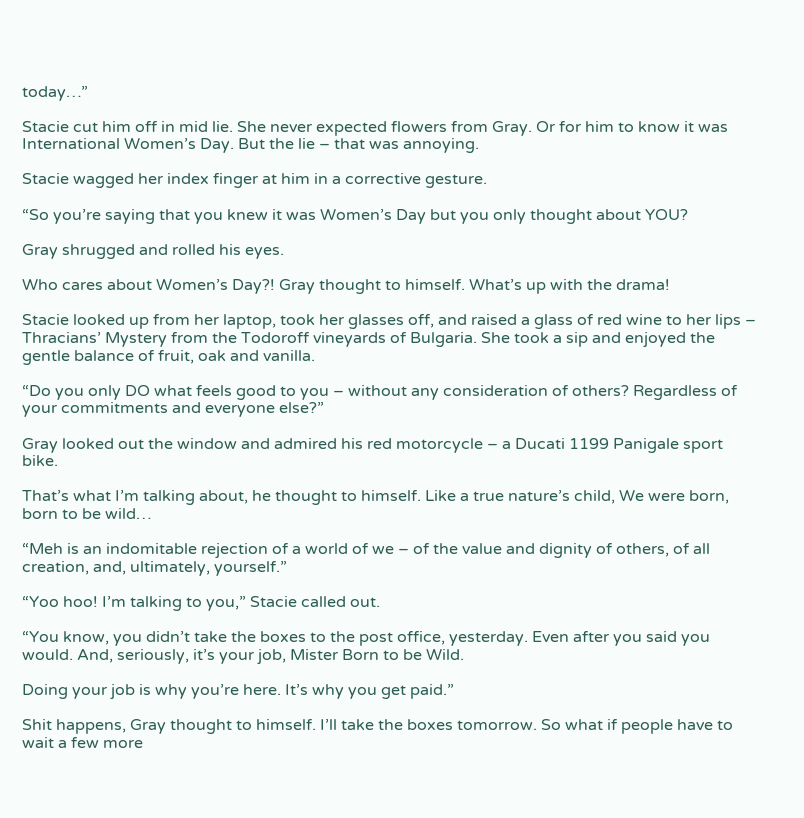today…”

Stacie cut him off in mid lie. She never expected flowers from Gray. Or for him to know it was International Women’s Day. But the lie – that was annoying.

Stacie wagged her index finger at him in a corrective gesture.

“So you’re saying that you knew it was Women’s Day but you only thought about YOU?

Gray shrugged and rolled his eyes.

Who cares about Women’s Day?! Gray thought to himself. What’s up with the drama!

Stacie looked up from her laptop, took her glasses off, and raised a glass of red wine to her lips – Thracians’ Mystery from the Todoroff vineyards of Bulgaria. She took a sip and enjoyed the gentle balance of fruit, oak and vanilla.

“Do you only DO what feels good to you – without any consideration of others? Regardless of your commitments and everyone else?”

Gray looked out the window and admired his red motorcycle – a Ducati 1199 Panigale sport bike.

That’s what I’m talking about, he thought to himself. Like a true nature’s child, We were born, born to be wild…

“Meh is an indomitable rejection of a world of we – of the value and dignity of others, of all creation, and, ultimately, yourself.”

“Yoo hoo! I’m talking to you,” Stacie called out.

“You know, you didn’t take the boxes to the post office, yesterday. Even after you said you would. And, seriously, it’s your job, Mister Born to be Wild.

Doing your job is why you’re here. It’s why you get paid.”

Shit happens, Gray thought to himself. I’ll take the boxes tomorrow. So what if people have to wait a few more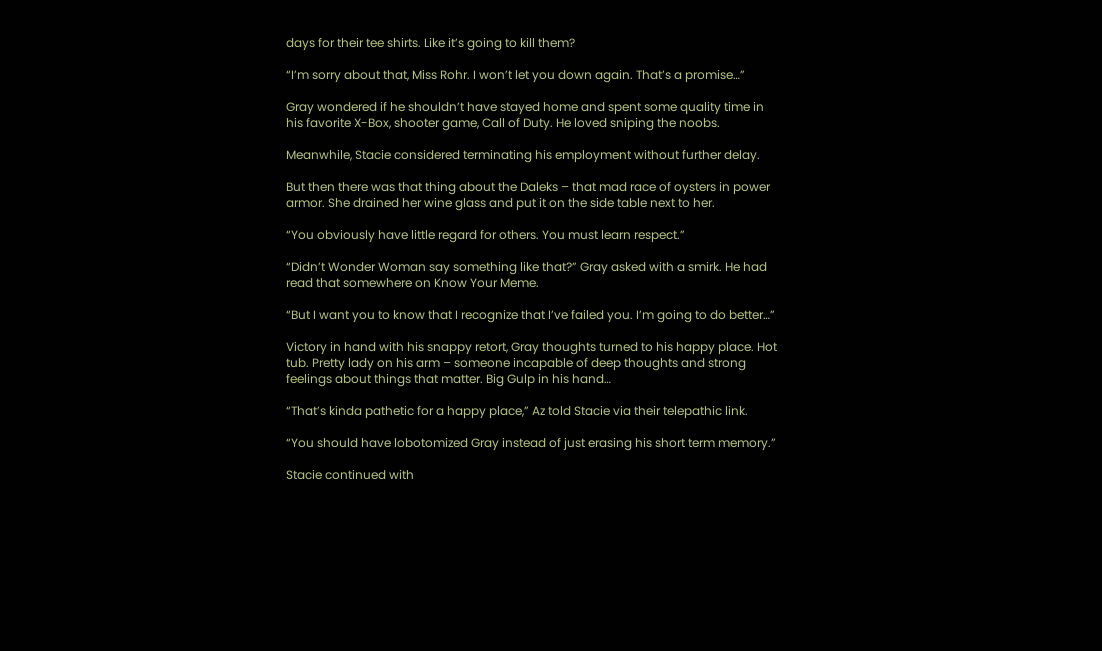days for their tee shirts. Like it’s going to kill them?

“I’m sorry about that, Miss Rohr. I won’t let you down again. That’s a promise…”

Gray wondered if he shouldn’t have stayed home and spent some quality time in his favorite X-Box, shooter game, Call of Duty. He loved sniping the noobs.

Meanwhile, Stacie considered terminating his employment without further delay.

But then there was that thing about the Daleks – that mad race of oysters in power armor. She drained her wine glass and put it on the side table next to her.

“You obviously have little regard for others. You must learn respect.”

“Didn’t Wonder Woman say something like that?” Gray asked with a smirk. He had read that somewhere on Know Your Meme.

“But I want you to know that I recognize that I’ve failed you. I’m going to do better…”

Victory in hand with his snappy retort, Gray thoughts turned to his happy place. Hot tub. Pretty lady on his arm – someone incapable of deep thoughts and strong feelings about things that matter. Big Gulp in his hand…

“That’s kinda pathetic for a happy place,” Az told Stacie via their telepathic link.

“You should have lobotomized Gray instead of just erasing his short term memory.”

Stacie continued with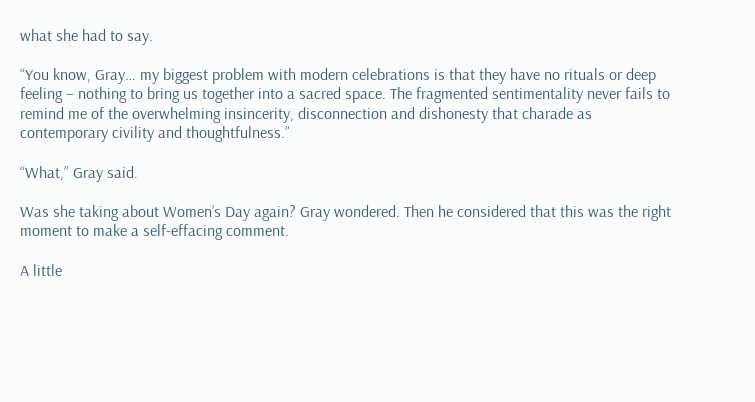what she had to say.

“You know, Gray… my biggest problem with modern celebrations is that they have no rituals or deep feeling – nothing to bring us together into a sacred space. The fragmented sentimentality never fails to remind me of the overwhelming insincerity, disconnection and dishonesty that charade as contemporary civility and thoughtfulness.”

“What,” Gray said.

Was she taking about Women’s Day again? Gray wondered. Then he considered that this was the right moment to make a self-effacing comment.

A little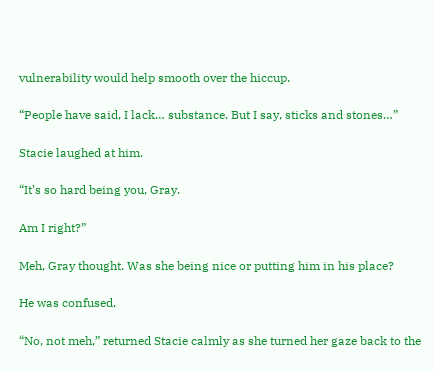vulnerability would help smooth over the hiccup.

“People have said, I lack… substance. But I say, sticks and stones…”

Stacie laughed at him.

“It’s so hard being you, Gray.

Am I right?”

Meh, Gray thought. Was she being nice or putting him in his place?

He was confused.

“No, not meh,” returned Stacie calmly as she turned her gaze back to the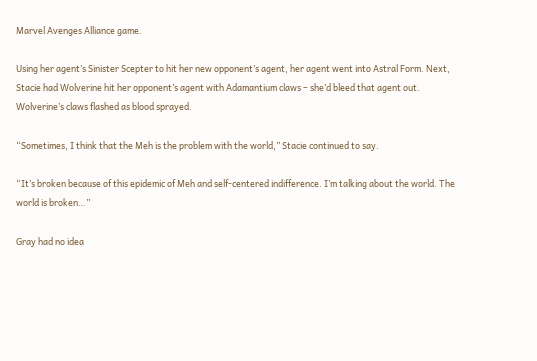Marvel Avenges Alliance game.

Using her agent’s Sinister Scepter to hit her new opponent’s agent, her agent went into Astral Form. Next, Stacie had Wolverine hit her opponent’s agent with Adamantium claws – she’d bleed that agent out. Wolverine’s claws flashed as blood sprayed.

“Sometimes, I think that the Meh is the problem with the world,” Stacie continued to say.

“It’s broken because of this epidemic of Meh and self-centered indifference. I’m talking about the world. The world is broken…”

Gray had no idea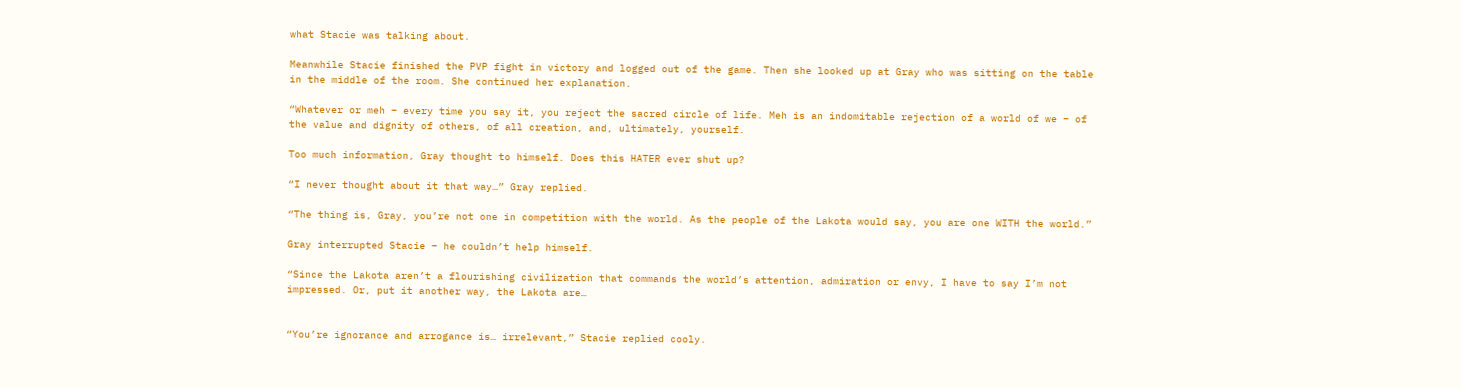what Stacie was talking about.

Meanwhile Stacie finished the PVP fight in victory and logged out of the game. Then she looked up at Gray who was sitting on the table in the middle of the room. She continued her explanation.

“Whatever or meh – every time you say it, you reject the sacred circle of life. Meh is an indomitable rejection of a world of we – of the value and dignity of others, of all creation, and, ultimately, yourself.

Too much information, Gray thought to himself. Does this HATER ever shut up?

“I never thought about it that way…” Gray replied.

“The thing is, Gray, you’re not one in competition with the world. As the people of the Lakota would say, you are one WITH the world.”

Gray interrupted Stacie – he couldn’t help himself.

“Since the Lakota aren’t a flourishing civilization that commands the world’s attention, admiration or envy, I have to say I’m not impressed. Or, put it another way, the Lakota are…


“You’re ignorance and arrogance is… irrelevant,” Stacie replied cooly.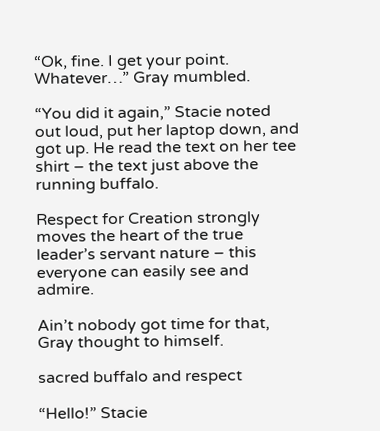“Ok, fine. I get your point. Whatever…” Gray mumbled.

“You did it again,” Stacie noted out loud, put her laptop down, and got up. He read the text on her tee shirt – the text just above the running buffalo.

Respect for Creation strongly moves the heart of the true leader’s servant nature – this everyone can easily see and admire.

Ain’t nobody got time for that, Gray thought to himself.

sacred buffalo and respect

“Hello!” Stacie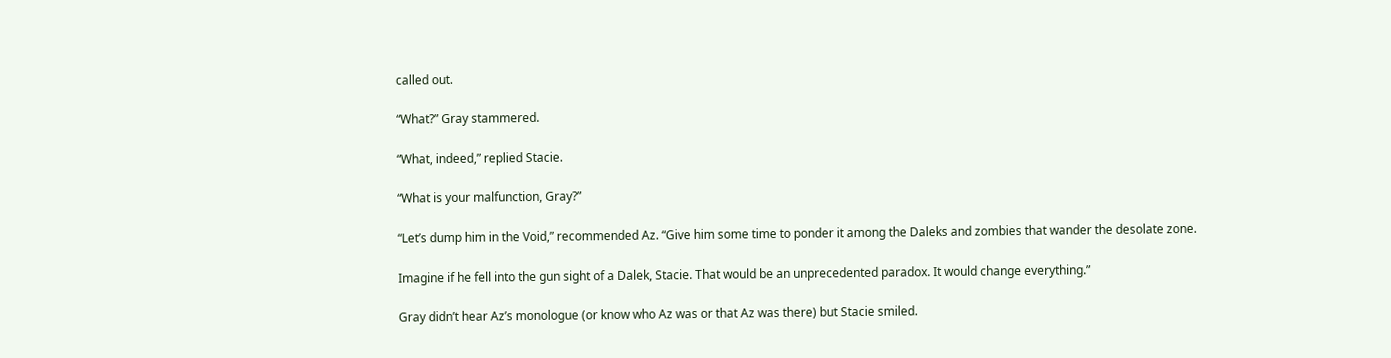called out.

“What?” Gray stammered.

“What, indeed,” replied Stacie.

“What is your malfunction, Gray?”

“Let’s dump him in the Void,” recommended Az. “Give him some time to ponder it among the Daleks and zombies that wander the desolate zone.

Imagine if he fell into the gun sight of a Dalek, Stacie. That would be an unprecedented paradox. It would change everything.”

Gray didn’t hear Az’s monologue (or know who Az was or that Az was there) but Stacie smiled.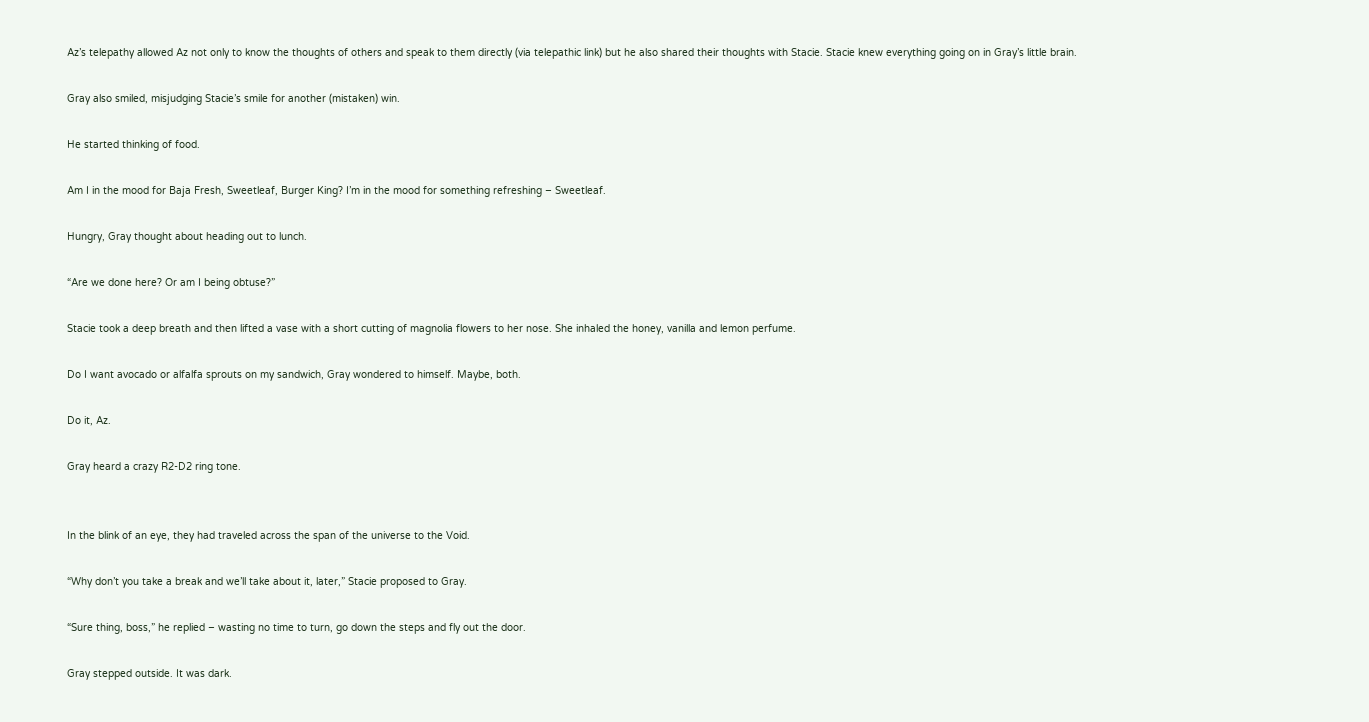Az’s telepathy allowed Az not only to know the thoughts of others and speak to them directly (via telepathic link) but he also shared their thoughts with Stacie. Stacie knew everything going on in Gray’s little brain.

Gray also smiled, misjudging Stacie’s smile for another (mistaken) win.

He started thinking of food.

Am I in the mood for Baja Fresh, Sweetleaf, Burger King? I’m in the mood for something refreshing – Sweetleaf.

Hungry, Gray thought about heading out to lunch.

“Are we done here? Or am I being obtuse?”

Stacie took a deep breath and then lifted a vase with a short cutting of magnolia flowers to her nose. She inhaled the honey, vanilla and lemon perfume.

Do I want avocado or alfalfa sprouts on my sandwich, Gray wondered to himself. Maybe, both.

Do it, Az.

Gray heard a crazy R2-D2 ring tone.


In the blink of an eye, they had traveled across the span of the universe to the Void.

“Why don’t you take a break and we’ll take about it, later,” Stacie proposed to Gray.

“Sure thing, boss,” he replied – wasting no time to turn, go down the steps and fly out the door.

Gray stepped outside. It was dark.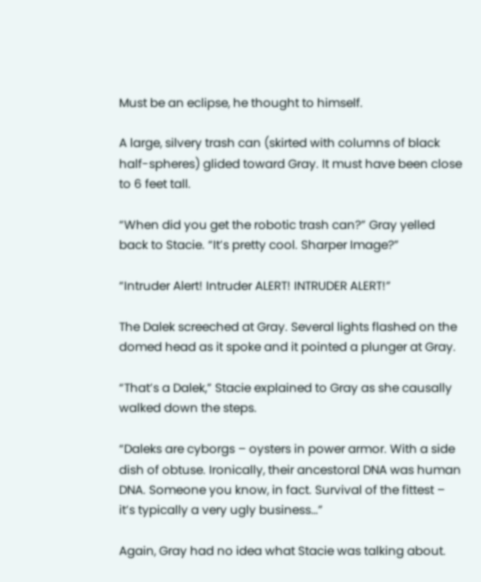Must be an eclipse, he thought to himself.

A large, silvery trash can (skirted with columns of black half-spheres) glided toward Gray. It must have been close to 6 feet tall.

“When did you get the robotic trash can?” Gray yelled back to Stacie. “It’s pretty cool. Sharper Image?”

“Intruder Alert! Intruder ALERT! INTRUDER ALERT!”

The Dalek screeched at Gray. Several lights flashed on the domed head as it spoke and it pointed a plunger at Gray.

“That’s a Dalek,” Stacie explained to Gray as she causally walked down the steps.

“Daleks are cyborgs – oysters in power armor. With a side dish of obtuse. Ironically, their ancestoral DNA was human DNA. Someone you know, in fact. Survival of the fittest – it’s typically a very ugly business…”

Again, Gray had no idea what Stacie was talking about.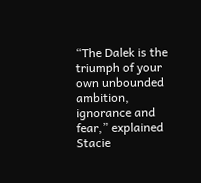“The Dalek is the triumph of your own unbounded ambition, ignorance and fear,” explained Stacie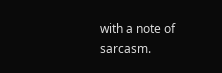with a note of sarcasm.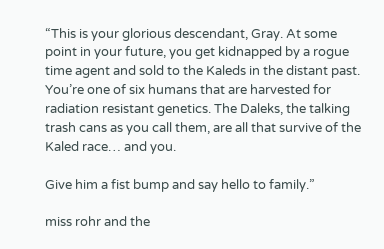“This is your glorious descendant, Gray. At some point in your future, you get kidnapped by a rogue time agent and sold to the Kaleds in the distant past. You’re one of six humans that are harvested for radiation resistant genetics. The Daleks, the talking trash cans as you call them, are all that survive of the Kaled race… and you.

Give him a fist bump and say hello to family.”

miss rohr and the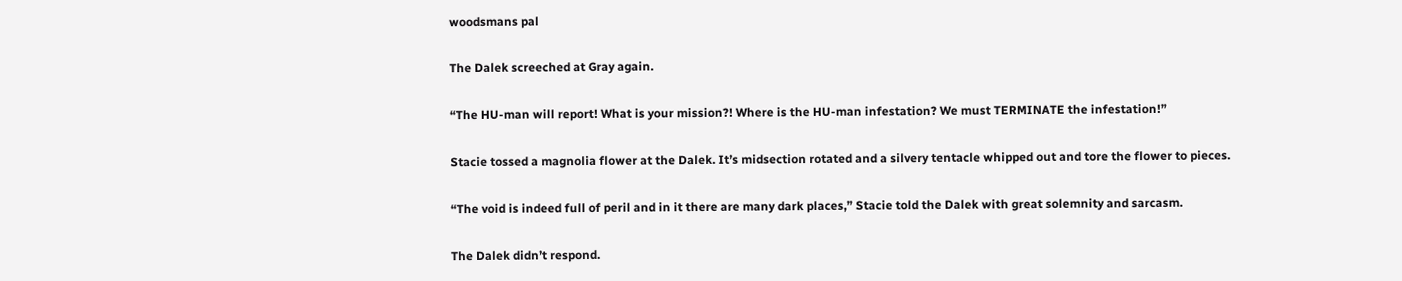woodsmans pal

The Dalek screeched at Gray again.

“The HU-man will report! What is your mission?! Where is the HU-man infestation? We must TERMINATE the infestation!”

Stacie tossed a magnolia flower at the Dalek. It’s midsection rotated and a silvery tentacle whipped out and tore the flower to pieces.

“The void is indeed full of peril and in it there are many dark places,” Stacie told the Dalek with great solemnity and sarcasm.

The Dalek didn’t respond.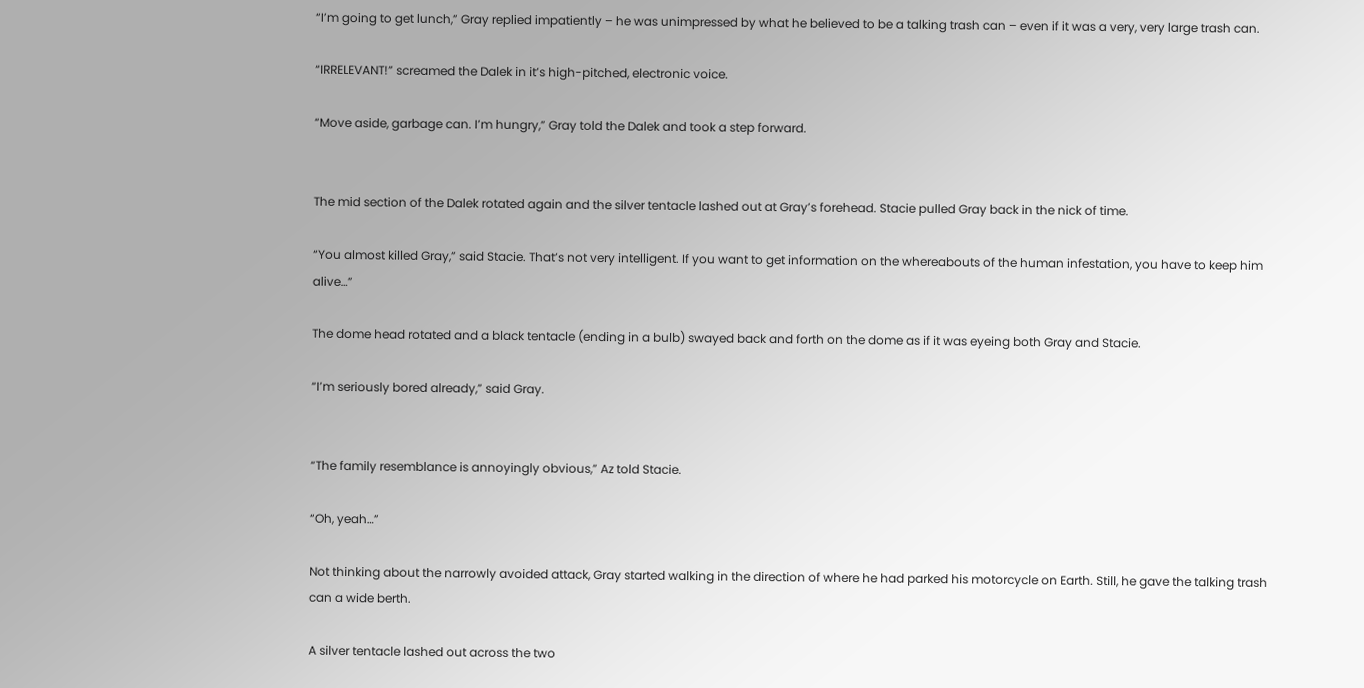“I’m going to get lunch,” Gray replied impatiently – he was unimpressed by what he believed to be a talking trash can – even if it was a very, very large trash can.

“IRRELEVANT!” screamed the Dalek in it’s high-pitched, electronic voice.

“Move aside, garbage can. I’m hungry,” Gray told the Dalek and took a step forward.


The mid section of the Dalek rotated again and the silver tentacle lashed out at Gray’s forehead. Stacie pulled Gray back in the nick of time.

“You almost killed Gray,” said Stacie. That’s not very intelligent. If you want to get information on the whereabouts of the human infestation, you have to keep him alive…”

The dome head rotated and a black tentacle (ending in a bulb) swayed back and forth on the dome as if it was eyeing both Gray and Stacie.

“I’m seriously bored already,” said Gray.


“The family resemblance is annoyingly obvious,” Az told Stacie.

“Oh, yeah…”

Not thinking about the narrowly avoided attack, Gray started walking in the direction of where he had parked his motorcycle on Earth. Still, he gave the talking trash can a wide berth.

A silver tentacle lashed out across the two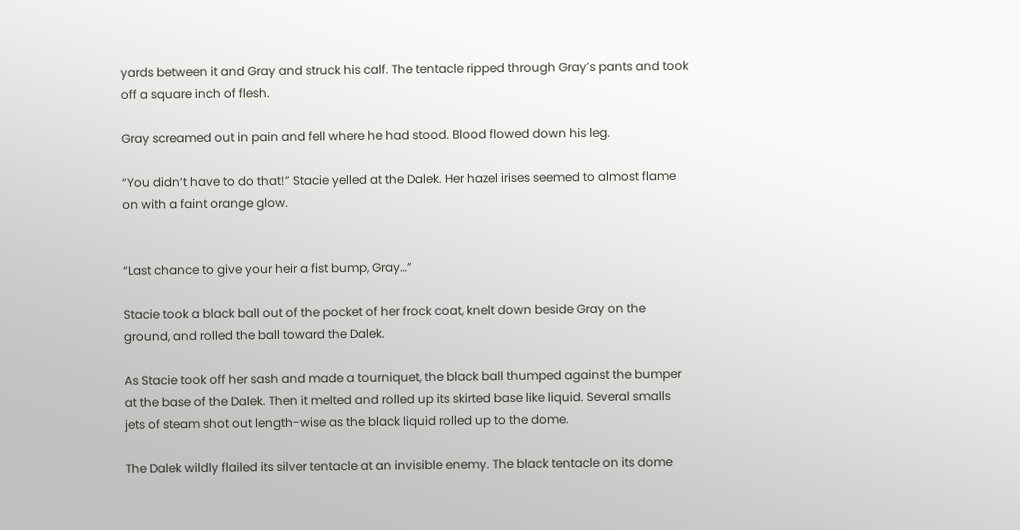yards between it and Gray and struck his calf. The tentacle ripped through Gray’s pants and took off a square inch of flesh.

Gray screamed out in pain and fell where he had stood. Blood flowed down his leg.

“You didn’t have to do that!” Stacie yelled at the Dalek. Her hazel irises seemed to almost flame on with a faint orange glow.


“Last chance to give your heir a fist bump, Gray…”

Stacie took a black ball out of the pocket of her frock coat, knelt down beside Gray on the ground, and rolled the ball toward the Dalek.

As Stacie took off her sash and made a tourniquet, the black ball thumped against the bumper at the base of the Dalek. Then it melted and rolled up its skirted base like liquid. Several smalls jets of steam shot out length-wise as the black liquid rolled up to the dome.

The Dalek wildly flailed its silver tentacle at an invisible enemy. The black tentacle on its dome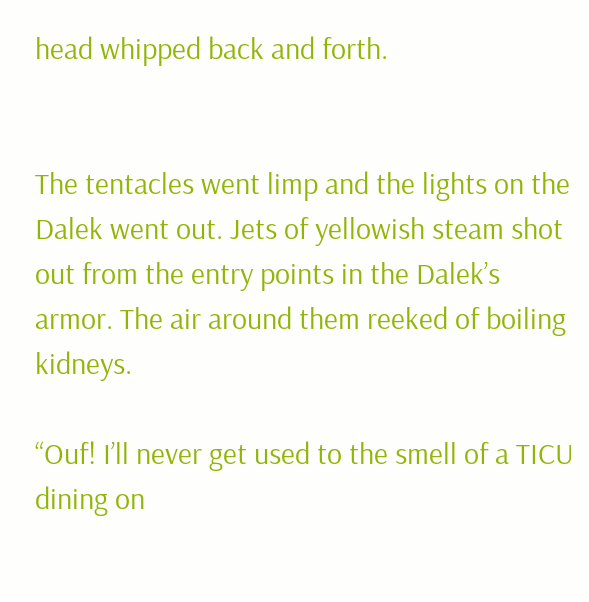head whipped back and forth.


The tentacles went limp and the lights on the Dalek went out. Jets of yellowish steam shot out from the entry points in the Dalek’s armor. The air around them reeked of boiling kidneys.

“Ouf! I’ll never get used to the smell of a TICU dining on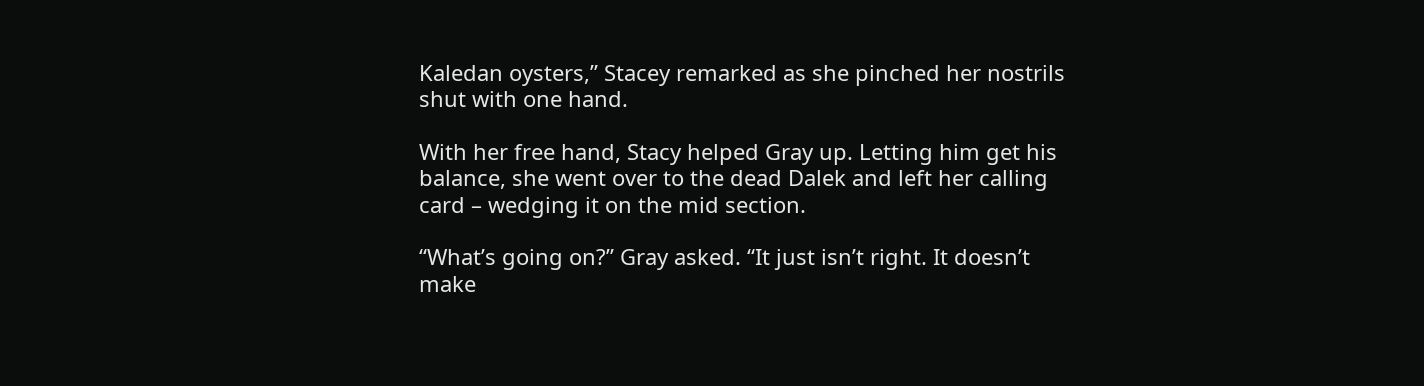Kaledan oysters,” Stacey remarked as she pinched her nostrils shut with one hand.

With her free hand, Stacy helped Gray up. Letting him get his balance, she went over to the dead Dalek and left her calling card – wedging it on the mid section.

“What’s going on?” Gray asked. “It just isn’t right. It doesn’t make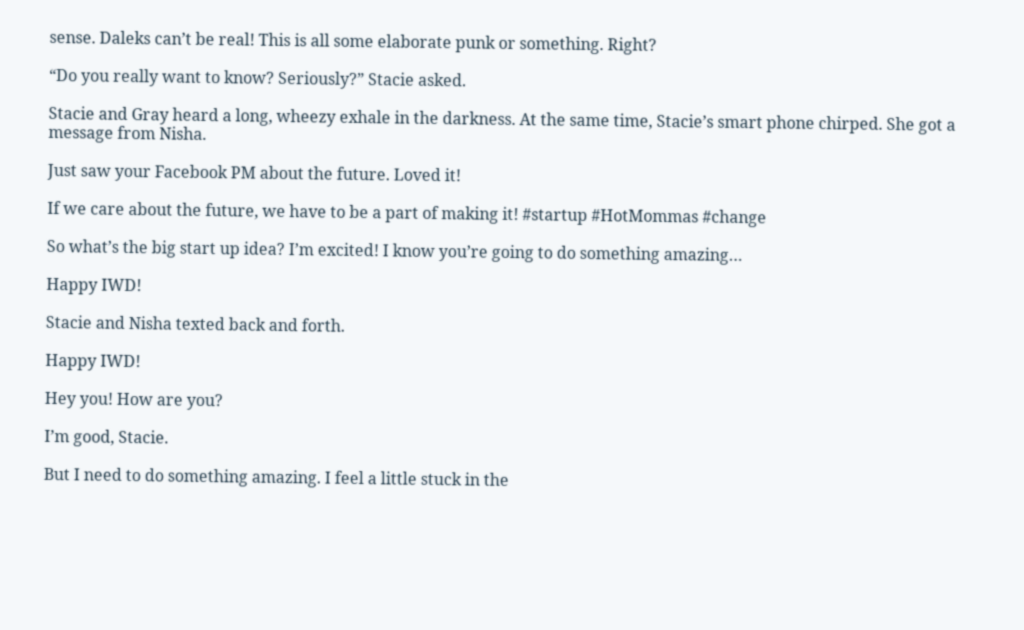sense. Daleks can’t be real! This is all some elaborate punk or something. Right?

“Do you really want to know? Seriously?” Stacie asked.

Stacie and Gray heard a long, wheezy exhale in the darkness. At the same time, Stacie’s smart phone chirped. She got a message from Nisha.

Just saw your Facebook PM about the future. Loved it!

If we care about the future, we have to be a part of making it! #startup #HotMommas #change

So what’s the big start up idea? I’m excited! I know you’re going to do something amazing…

Happy IWD!

Stacie and Nisha texted back and forth.

Happy IWD!

Hey you! How are you?

I’m good, Stacie.

But I need to do something amazing. I feel a little stuck in the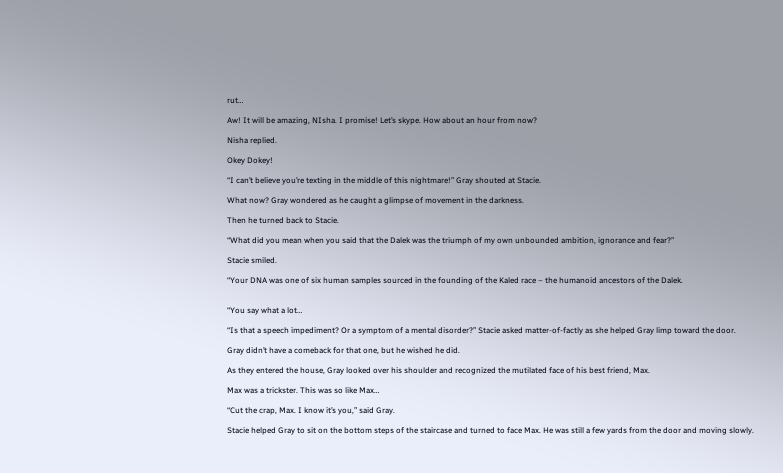rut…

Aw! It will be amazing, NIsha. I promise! Let’s skype. How about an hour from now?

Nisha replied.

Okey Dokey!

“I can’t believe you’re texting in the middle of this nightmare!” Gray shouted at Stacie.

What now? Gray wondered as he caught a glimpse of movement in the darkness.

Then he turned back to Stacie.

“What did you mean when you said that the Dalek was the triumph of my own unbounded ambition, ignorance and fear?”

Stacie smiled.

“Your DNA was one of six human samples sourced in the founding of the Kaled race – the humanoid ancestors of the Dalek.


“You say what a lot…

“Is that a speech impediment? Or a symptom of a mental disorder?” Stacie asked matter-of-factly as she helped Gray limp toward the door.

Gray didn’t have a comeback for that one, but he wished he did.

As they entered the house, Gray looked over his shoulder and recognized the mutilated face of his best friend, Max.

Max was a trickster. This was so like Max…

“Cut the crap, Max. I know it’s you,” said Gray.

Stacie helped Gray to sit on the bottom steps of the staircase and turned to face Max. He was still a few yards from the door and moving slowly.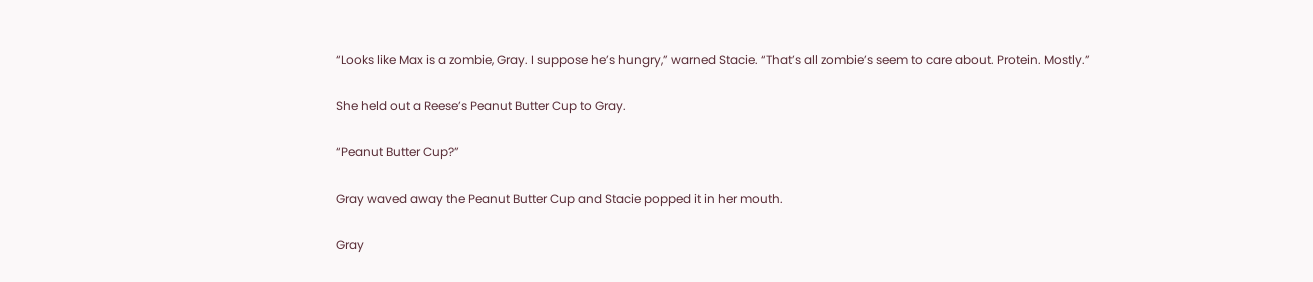“Looks like Max is a zombie, Gray. I suppose he’s hungry,” warned Stacie. “That’s all zombie’s seem to care about. Protein. Mostly.”

She held out a Reese’s Peanut Butter Cup to Gray.

“Peanut Butter Cup?”

Gray waved away the Peanut Butter Cup and Stacie popped it in her mouth.

Gray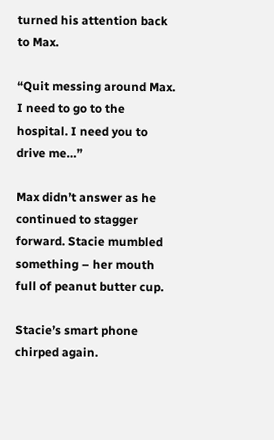turned his attention back to Max.

“Quit messing around Max. I need to go to the hospital. I need you to drive me…”

Max didn’t answer as he continued to stagger forward. Stacie mumbled something – her mouth full of peanut butter cup.

Stacie’s smart phone chirped again.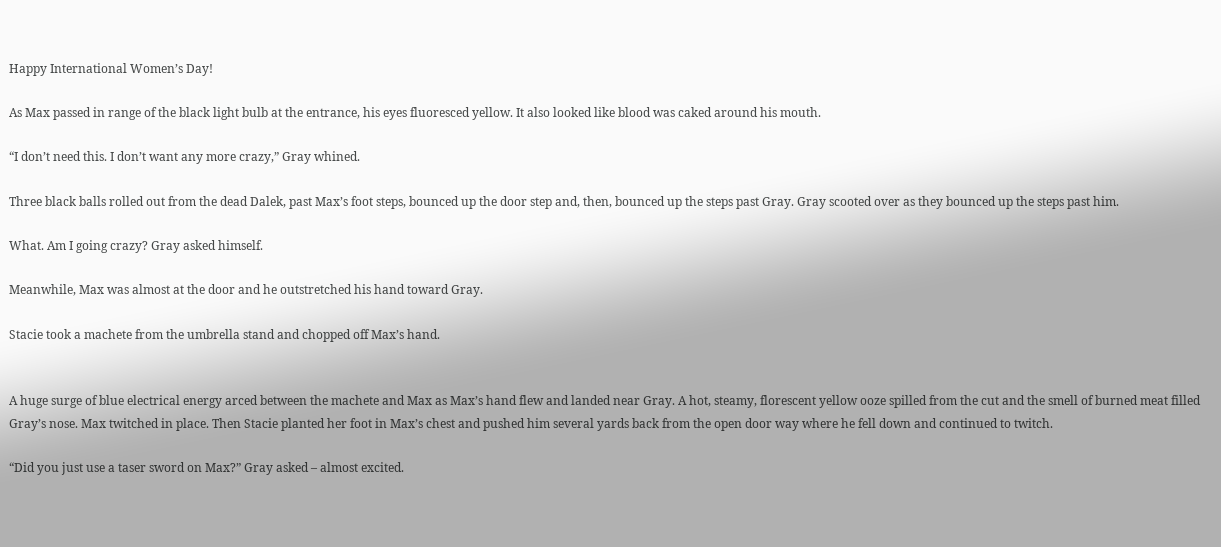Happy International Women’s Day!

As Max passed in range of the black light bulb at the entrance, his eyes fluoresced yellow. It also looked like blood was caked around his mouth.

“I don’t need this. I don’t want any more crazy,” Gray whined.

Three black balls rolled out from the dead Dalek, past Max’s foot steps, bounced up the door step and, then, bounced up the steps past Gray. Gray scooted over as they bounced up the steps past him.

What. Am I going crazy? Gray asked himself.

Meanwhile, Max was almost at the door and he outstretched his hand toward Gray.

Stacie took a machete from the umbrella stand and chopped off Max’s hand.


A huge surge of blue electrical energy arced between the machete and Max as Max’s hand flew and landed near Gray. A hot, steamy, florescent yellow ooze spilled from the cut and the smell of burned meat filled Gray’s nose. Max twitched in place. Then Stacie planted her foot in Max’s chest and pushed him several yards back from the open door way where he fell down and continued to twitch.

“Did you just use a taser sword on Max?” Gray asked – almost excited.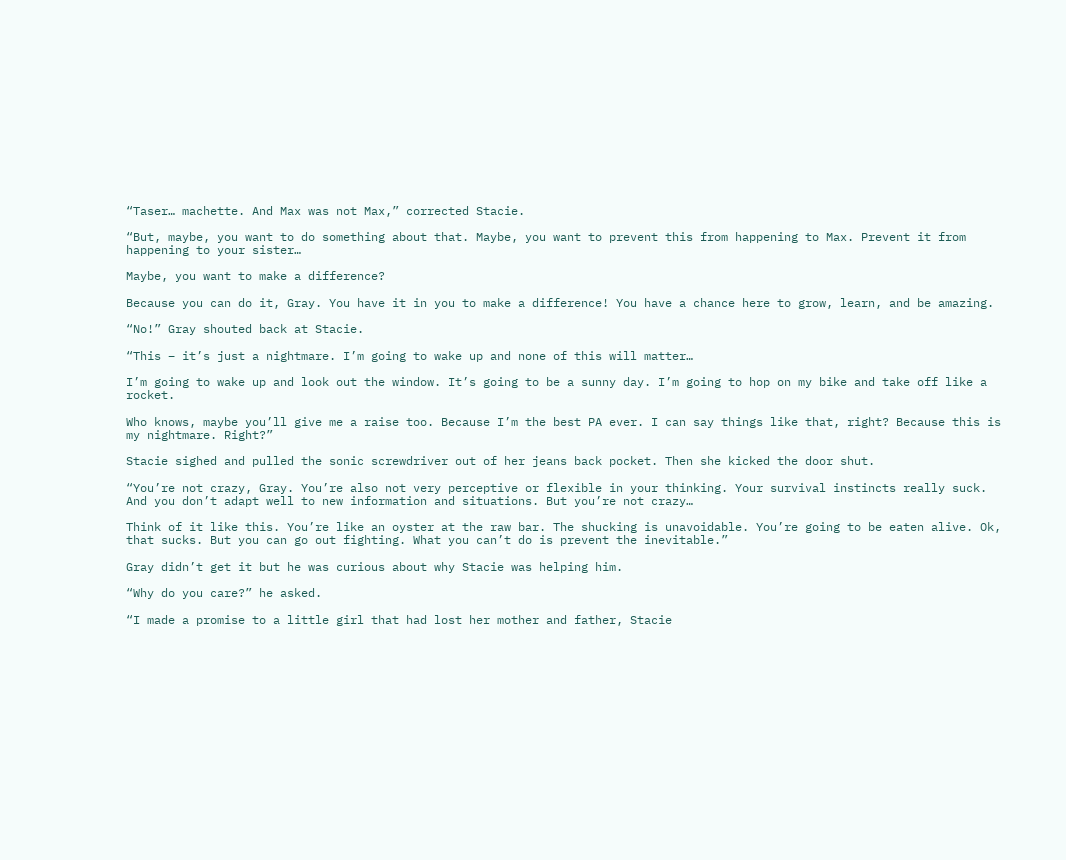“Taser… machette. And Max was not Max,” corrected Stacie.

“But, maybe, you want to do something about that. Maybe, you want to prevent this from happening to Max. Prevent it from happening to your sister…

Maybe, you want to make a difference?

Because you can do it, Gray. You have it in you to make a difference! You have a chance here to grow, learn, and be amazing.

“No!” Gray shouted back at Stacie.

“This – it’s just a nightmare. I’m going to wake up and none of this will matter…

I’m going to wake up and look out the window. It’s going to be a sunny day. I’m going to hop on my bike and take off like a rocket.

Who knows, maybe you’ll give me a raise too. Because I’m the best PA ever. I can say things like that, right? Because this is my nightmare. Right?”

Stacie sighed and pulled the sonic screwdriver out of her jeans back pocket. Then she kicked the door shut.

“You’re not crazy, Gray. You’re also not very perceptive or flexible in your thinking. Your survival instincts really suck. And you don’t adapt well to new information and situations. But you’re not crazy…

Think of it like this. You’re like an oyster at the raw bar. The shucking is unavoidable. You’re going to be eaten alive. Ok, that sucks. But you can go out fighting. What you can’t do is prevent the inevitable.”

Gray didn’t get it but he was curious about why Stacie was helping him.

“Why do you care?” he asked.

“I made a promise to a little girl that had lost her mother and father, Stacie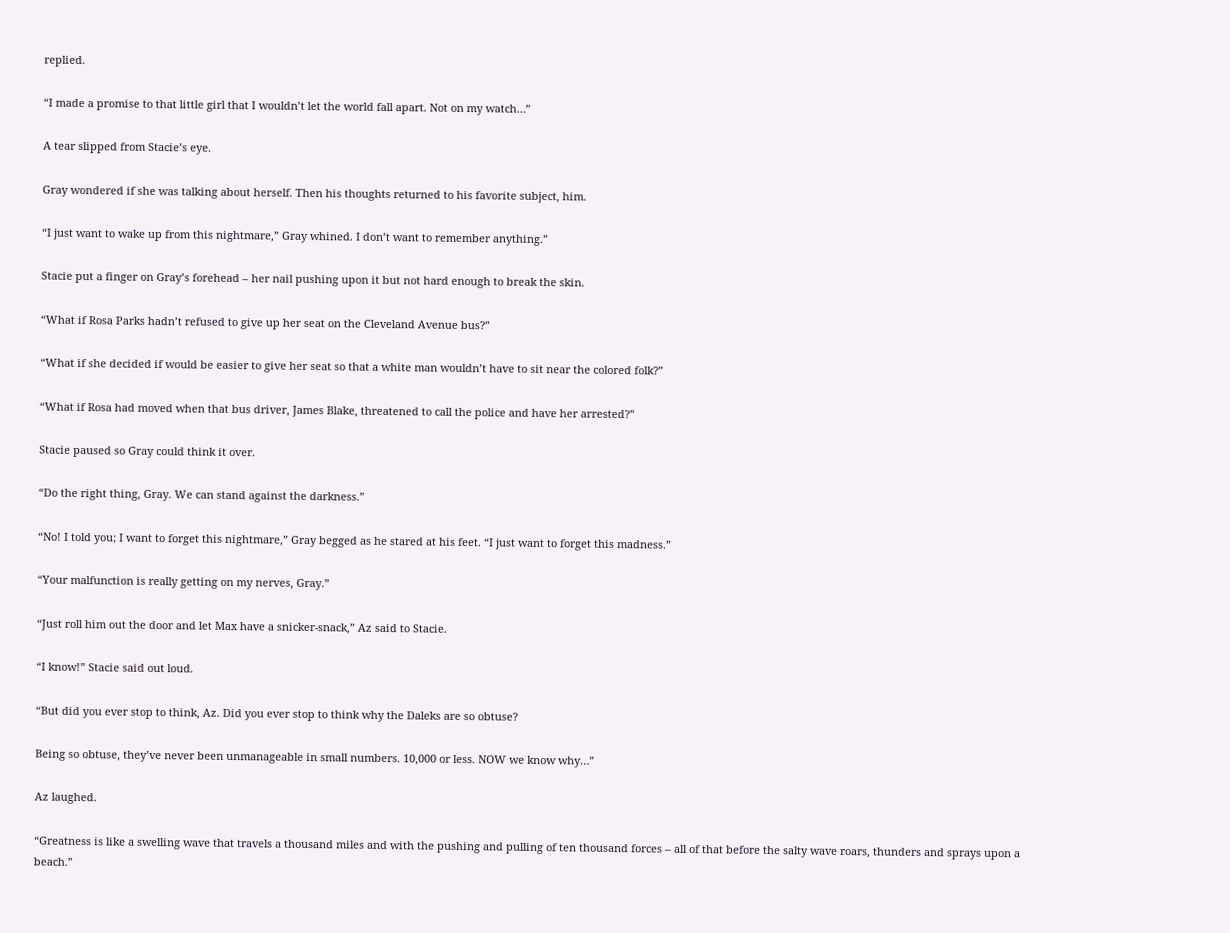replied.

“I made a promise to that little girl that I wouldn’t let the world fall apart. Not on my watch…”

A tear slipped from Stacie’s eye.

Gray wondered if she was talking about herself. Then his thoughts returned to his favorite subject, him.

“I just want to wake up from this nightmare,” Gray whined. I don’t want to remember anything.”

Stacie put a finger on Gray’s forehead – her nail pushing upon it but not hard enough to break the skin.

“What if Rosa Parks hadn’t refused to give up her seat on the Cleveland Avenue bus?”

“What if she decided if would be easier to give her seat so that a white man wouldn’t have to sit near the colored folk?”

“What if Rosa had moved when that bus driver, James Blake, threatened to call the police and have her arrested?”

Stacie paused so Gray could think it over.

“Do the right thing, Gray. We can stand against the darkness.”

“No! I told you; I want to forget this nightmare,” Gray begged as he stared at his feet. “I just want to forget this madness.”

“Your malfunction is really getting on my nerves, Gray.”

“Just roll him out the door and let Max have a snicker-snack,” Az said to Stacie.

“I know!” Stacie said out loud.

“But did you ever stop to think, Az. Did you ever stop to think why the Daleks are so obtuse?

Being so obtuse, they’ve never been unmanageable in small numbers. 10,000 or less. NOW we know why…”

Az laughed.

“Greatness is like a swelling wave that travels a thousand miles and with the pushing and pulling of ten thousand forces – all of that before the salty wave roars, thunders and sprays upon a beach.”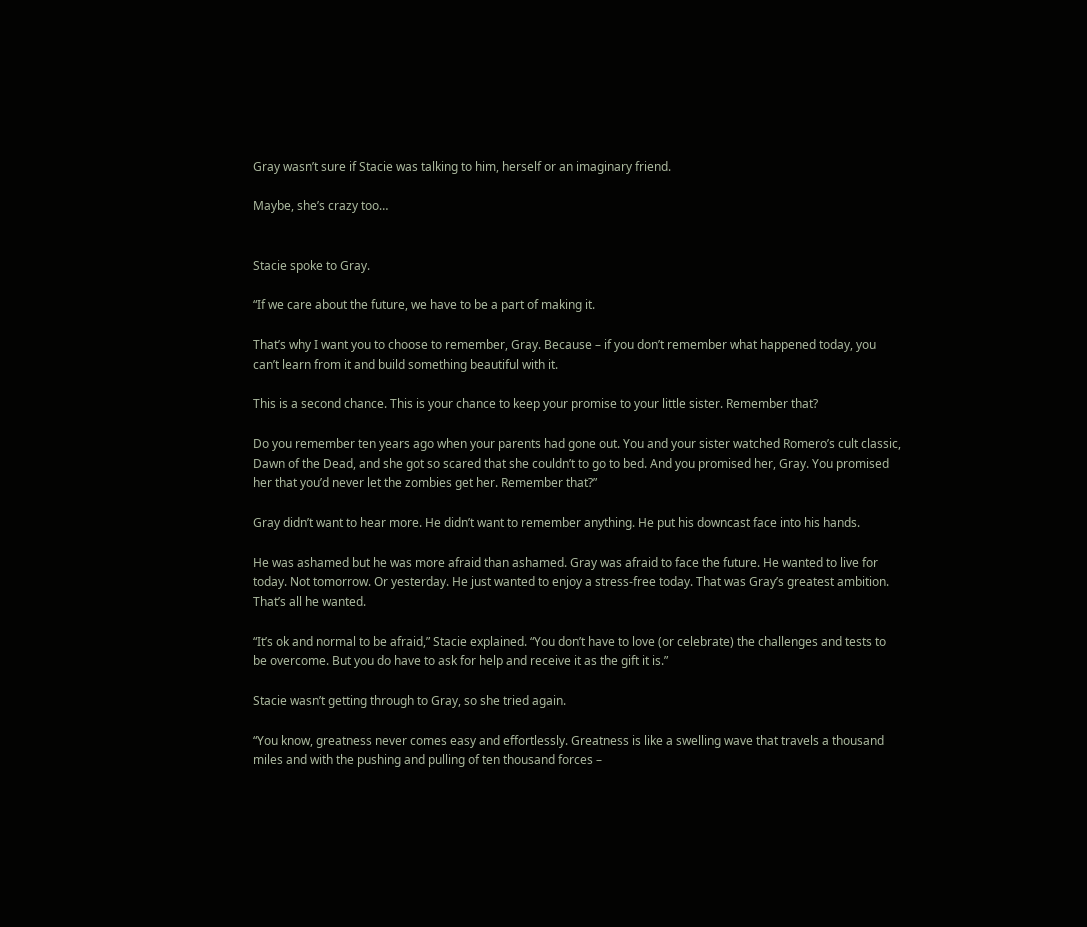Gray wasn’t sure if Stacie was talking to him, herself or an imaginary friend.

Maybe, she’s crazy too…


Stacie spoke to Gray.

“If we care about the future, we have to be a part of making it.

That’s why I want you to choose to remember, Gray. Because – if you don’t remember what happened today, you can’t learn from it and build something beautiful with it.

This is a second chance. This is your chance to keep your promise to your little sister. Remember that?

Do you remember ten years ago when your parents had gone out. You and your sister watched Romero’s cult classic, Dawn of the Dead, and she got so scared that she couldn’t to go to bed. And you promised her, Gray. You promised her that you’d never let the zombies get her. Remember that?”

Gray didn’t want to hear more. He didn’t want to remember anything. He put his downcast face into his hands.

He was ashamed but he was more afraid than ashamed. Gray was afraid to face the future. He wanted to live for today. Not tomorrow. Or yesterday. He just wanted to enjoy a stress-free today. That was Gray’s greatest ambition. That’s all he wanted.

“It’s ok and normal to be afraid,” Stacie explained. “You don’t have to love (or celebrate) the challenges and tests to be overcome. But you do have to ask for help and receive it as the gift it is.”

Stacie wasn’t getting through to Gray, so she tried again.

“You know, greatness never comes easy and effortlessly. Greatness is like a swelling wave that travels a thousand miles and with the pushing and pulling of ten thousand forces –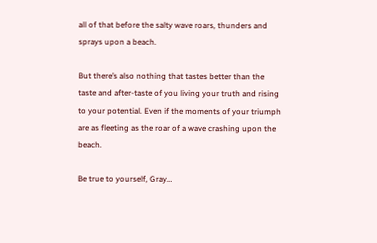all of that before the salty wave roars, thunders and sprays upon a beach.

But there’s also nothing that tastes better than the taste and after-taste of you living your truth and rising to your potential. Even if the moments of your triumph are as fleeting as the roar of a wave crashing upon the beach.

Be true to yourself, Gray…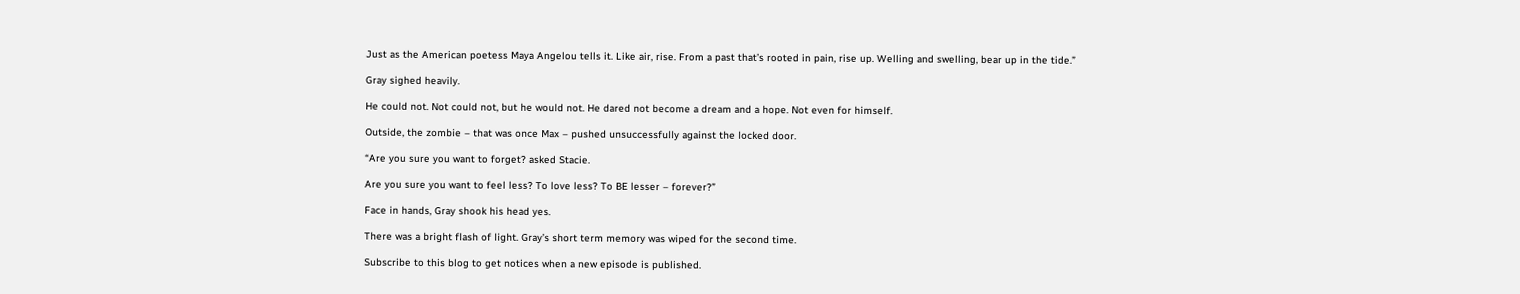Just as the American poetess Maya Angelou tells it. Like air, rise. From a past that’s rooted in pain, rise up. Welling and swelling, bear up in the tide.”

Gray sighed heavily.

He could not. Not could not, but he would not. He dared not become a dream and a hope. Not even for himself.

Outside, the zombie – that was once Max – pushed unsuccessfully against the locked door.

“Are you sure you want to forget? asked Stacie.

Are you sure you want to feel less? To love less? To BE lesser – forever?”

Face in hands, Gray shook his head yes.

There was a bright flash of light. Gray’s short term memory was wiped for the second time.

Subscribe to this blog to get notices when a new episode is published.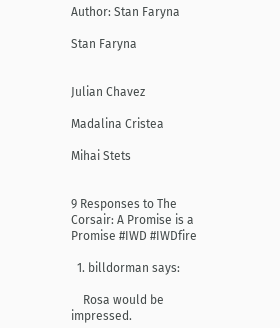Author: Stan Faryna

Stan Faryna


Julian Chavez

Madalina Cristea

Mihai Stets


9 Responses to The Corsair: A Promise is a Promise #IWD #IWDfire

  1. billdorman says:

    Rosa would be impressed.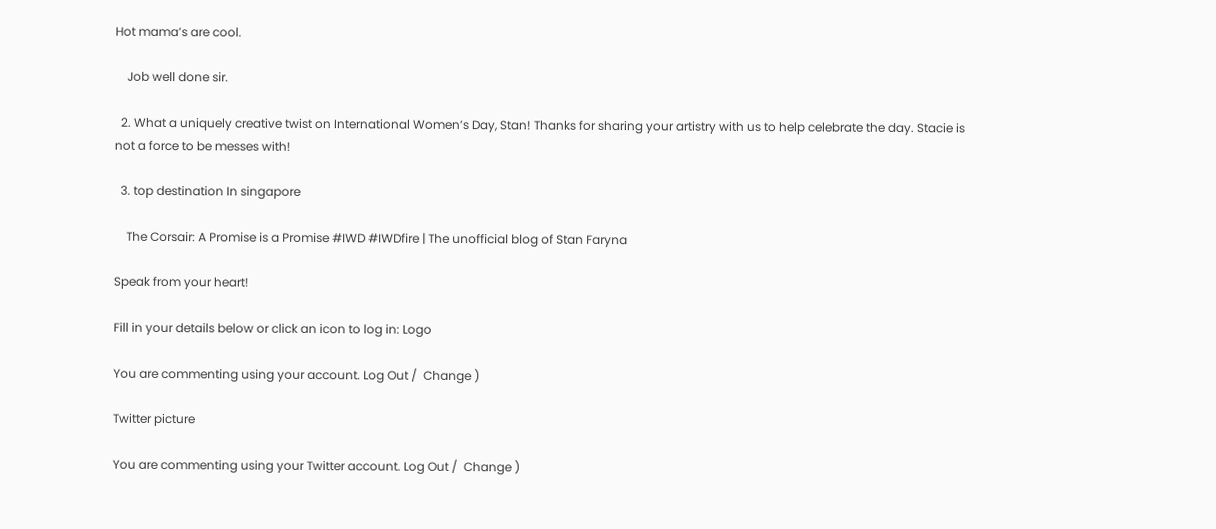Hot mama’s are cool.

    Job well done sir.

  2. What a uniquely creative twist on International Women’s Day, Stan! Thanks for sharing your artistry with us to help celebrate the day. Stacie is not a force to be messes with!

  3. top destination In singapore

    The Corsair: A Promise is a Promise #IWD #IWDfire | The unofficial blog of Stan Faryna

Speak from your heart!

Fill in your details below or click an icon to log in: Logo

You are commenting using your account. Log Out /  Change )

Twitter picture

You are commenting using your Twitter account. Log Out /  Change )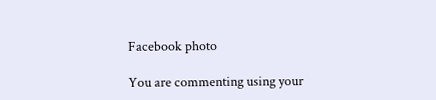Facebook photo

You are commenting using your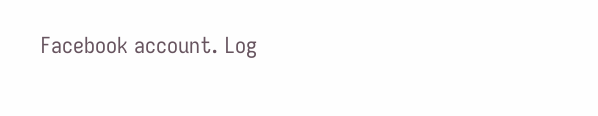Facebook account. Log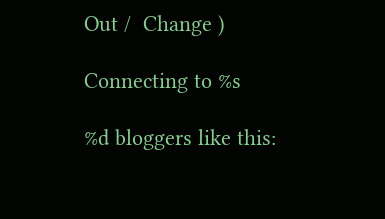Out /  Change )

Connecting to %s

%d bloggers like this: